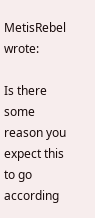MetisRebel wrote:

Is there some reason you expect this to go according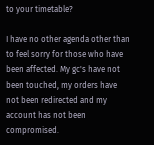to your timetable?

I have no other agenda other than to feel sorry for those who have been affected. My gc's have not been touched, my orders have not been redirected and my account has not been compromised.